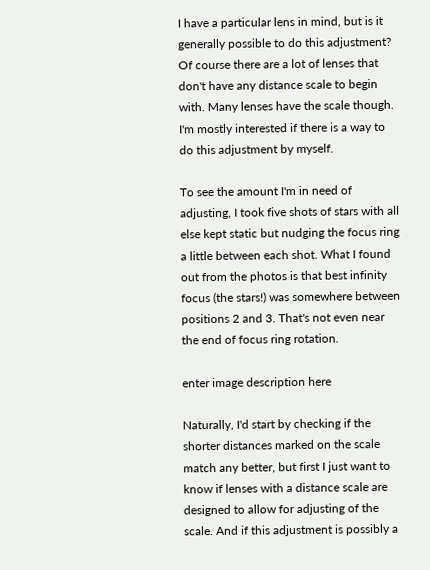I have a particular lens in mind, but is it generally possible to do this adjustment? Of course there are a lot of lenses that don't have any distance scale to begin with. Many lenses have the scale though. I'm mostly interested if there is a way to do this adjustment by myself.

To see the amount I'm in need of adjusting, I took five shots of stars with all else kept static but nudging the focus ring a little between each shot. What I found out from the photos is that best infinity focus (the stars!) was somewhere between positions 2 and 3. That's not even near the end of focus ring rotation.

enter image description here

Naturally, I'd start by checking if the shorter distances marked on the scale match any better, but first I just want to know if lenses with a distance scale are designed to allow for adjusting of the scale. And if this adjustment is possibly a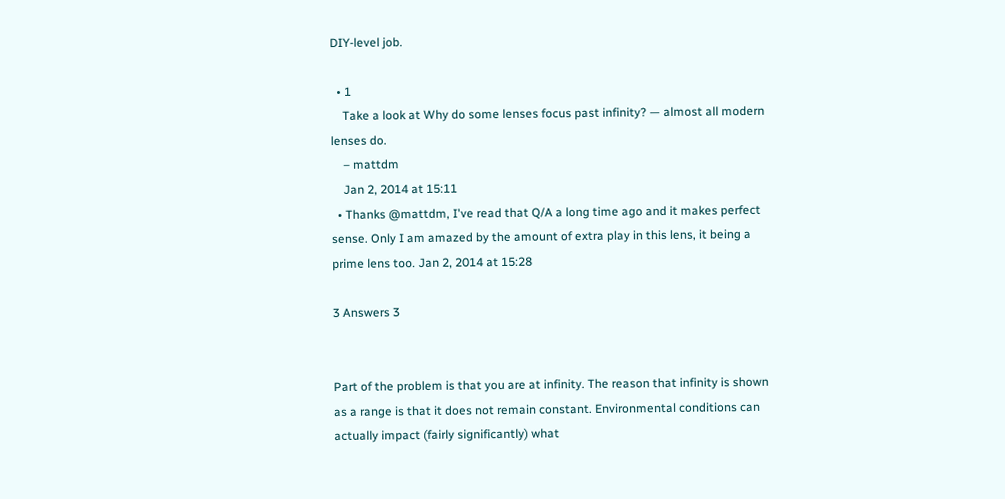DIY-level job.

  • 1
    Take a look at Why do some lenses focus past infinity? — almost all modern lenses do.
    – mattdm
    Jan 2, 2014 at 15:11
  • Thanks @mattdm, I've read that Q/A a long time ago and it makes perfect sense. Only I am amazed by the amount of extra play in this lens, it being a prime lens too. Jan 2, 2014 at 15:28

3 Answers 3


Part of the problem is that you are at infinity. The reason that infinity is shown as a range is that it does not remain constant. Environmental conditions can actually impact (fairly significantly) what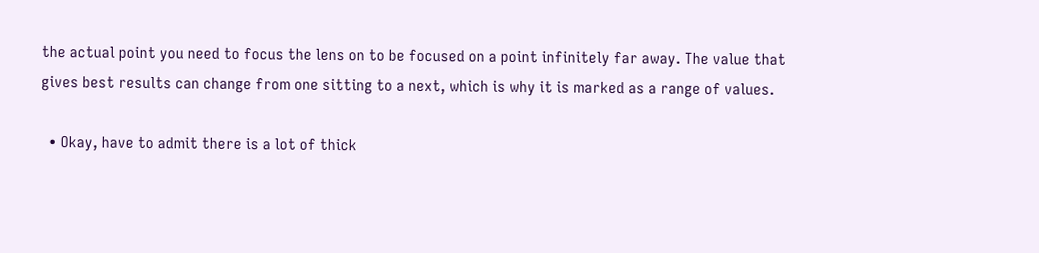the actual point you need to focus the lens on to be focused on a point infinitely far away. The value that gives best results can change from one sitting to a next, which is why it is marked as a range of values.

  • Okay, have to admit there is a lot of thick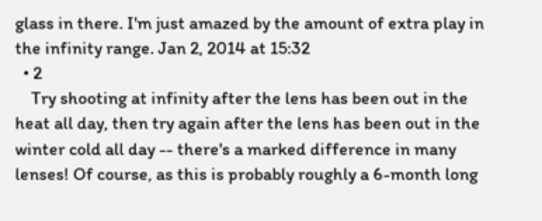glass in there. I'm just amazed by the amount of extra play in the infinity range. Jan 2, 2014 at 15:32
  • 2
    Try shooting at infinity after the lens has been out in the heat all day, then try again after the lens has been out in the winter cold all day -- there's a marked difference in many lenses! Of course, as this is probably roughly a 6-month long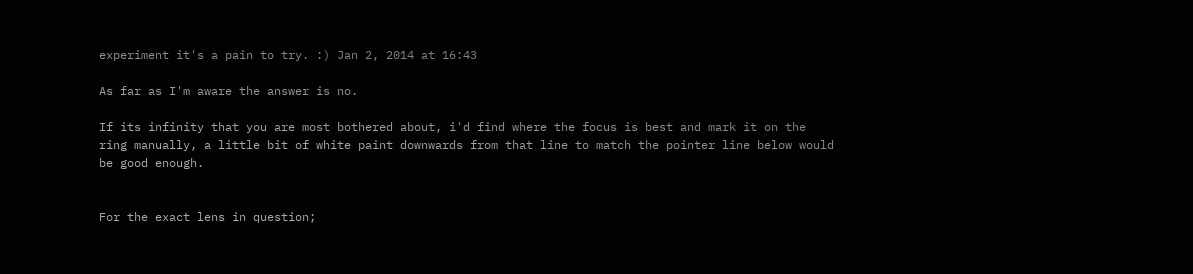experiment it's a pain to try. :) Jan 2, 2014 at 16:43

As far as I'm aware the answer is no.

If its infinity that you are most bothered about, i'd find where the focus is best and mark it on the ring manually, a little bit of white paint downwards from that line to match the pointer line below would be good enough.


For the exact lens in question;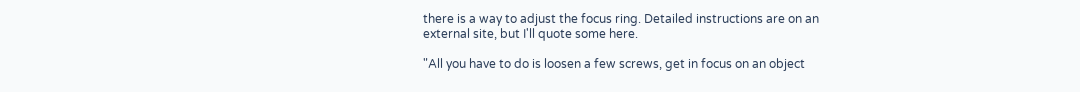there is a way to adjust the focus ring. Detailed instructions are on an external site, but I'll quote some here.

"All you have to do is loosen a few screws, get in focus on an object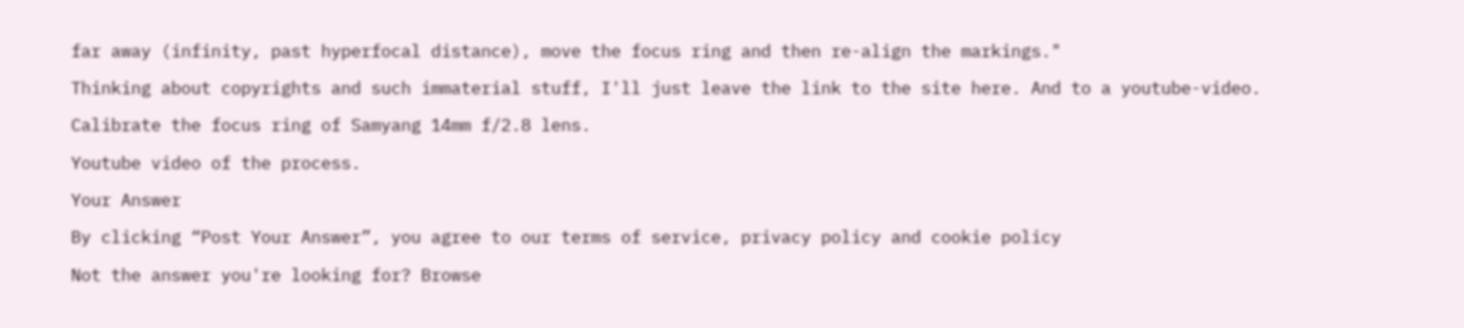far away (infinity, past hyperfocal distance), move the focus ring and then re-align the markings."

Thinking about copyrights and such immaterial stuff, I'll just leave the link to the site here. And to a youtube-video.

Calibrate the focus ring of Samyang 14mm f/2.8 lens.

Youtube video of the process.

Your Answer

By clicking “Post Your Answer”, you agree to our terms of service, privacy policy and cookie policy

Not the answer you're looking for? Browse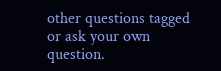other questions tagged or ask your own question.